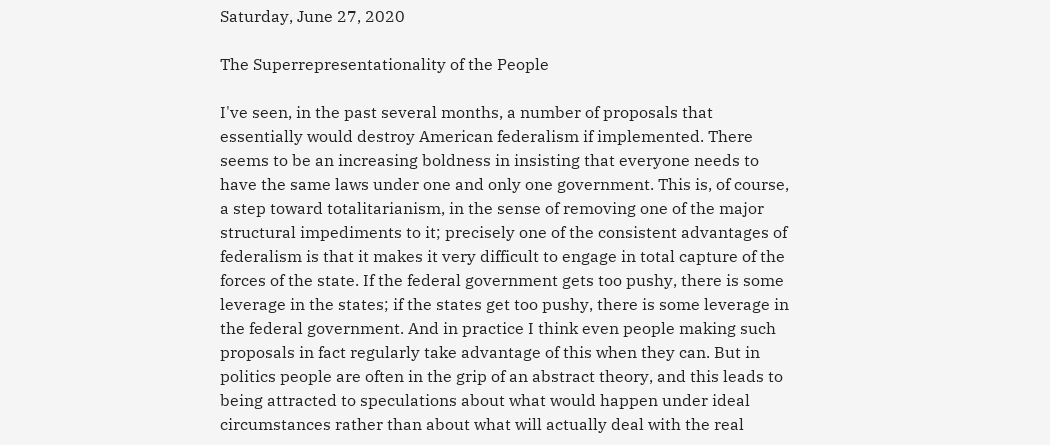Saturday, June 27, 2020

The Superrepresentationality of the People

I've seen, in the past several months, a number of proposals that essentially would destroy American federalism if implemented. There seems to be an increasing boldness in insisting that everyone needs to have the same laws under one and only one government. This is, of course, a step toward totalitarianism, in the sense of removing one of the major structural impediments to it; precisely one of the consistent advantages of federalism is that it makes it very difficult to engage in total capture of the forces of the state. If the federal government gets too pushy, there is some leverage in the states; if the states get too pushy, there is some leverage in the federal government. And in practice I think even people making such proposals in fact regularly take advantage of this when they can. But in politics people are often in the grip of an abstract theory, and this leads to being attracted to speculations about what would happen under ideal circumstances rather than about what will actually deal with the real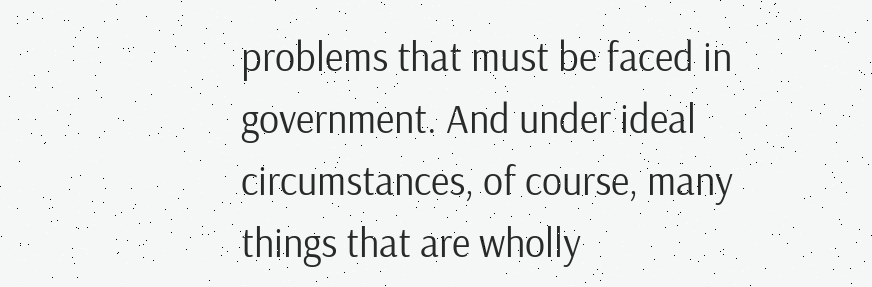problems that must be faced in government. And under ideal circumstances, of course, many things that are wholly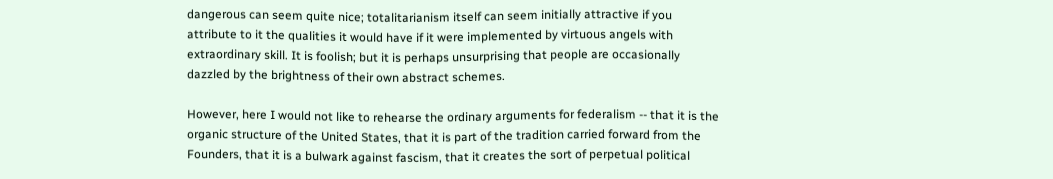dangerous can seem quite nice; totalitarianism itself can seem initially attractive if you attribute to it the qualities it would have if it were implemented by virtuous angels with extraordinary skill. It is foolish; but it is perhaps unsurprising that people are occasionally dazzled by the brightness of their own abstract schemes.

However, here I would not like to rehearse the ordinary arguments for federalism -- that it is the organic structure of the United States, that it is part of the tradition carried forward from the Founders, that it is a bulwark against fascism, that it creates the sort of perpetual political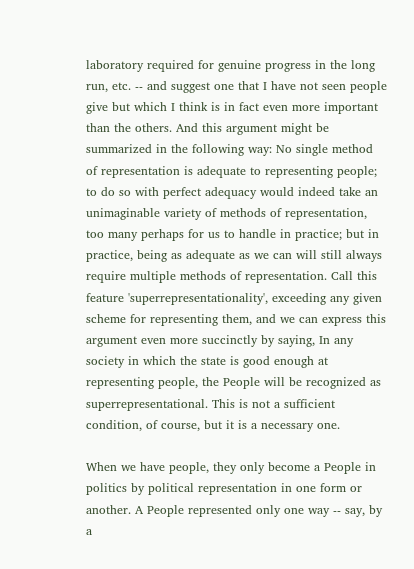laboratory required for genuine progress in the long run, etc. -- and suggest one that I have not seen people give but which I think is in fact even more important than the others. And this argument might be summarized in the following way: No single method of representation is adequate to representing people; to do so with perfect adequacy would indeed take an unimaginable variety of methods of representation, too many perhaps for us to handle in practice; but in practice, being as adequate as we can will still always require multiple methods of representation. Call this feature 'superrepresentationality', exceeding any given scheme for representing them, and we can express this argument even more succinctly by saying, In any society in which the state is good enough at representing people, the People will be recognized as superrepresentational. This is not a sufficient condition, of course, but it is a necessary one.

When we have people, they only become a People in politics by political representation in one form or another. A People represented only one way -- say, by a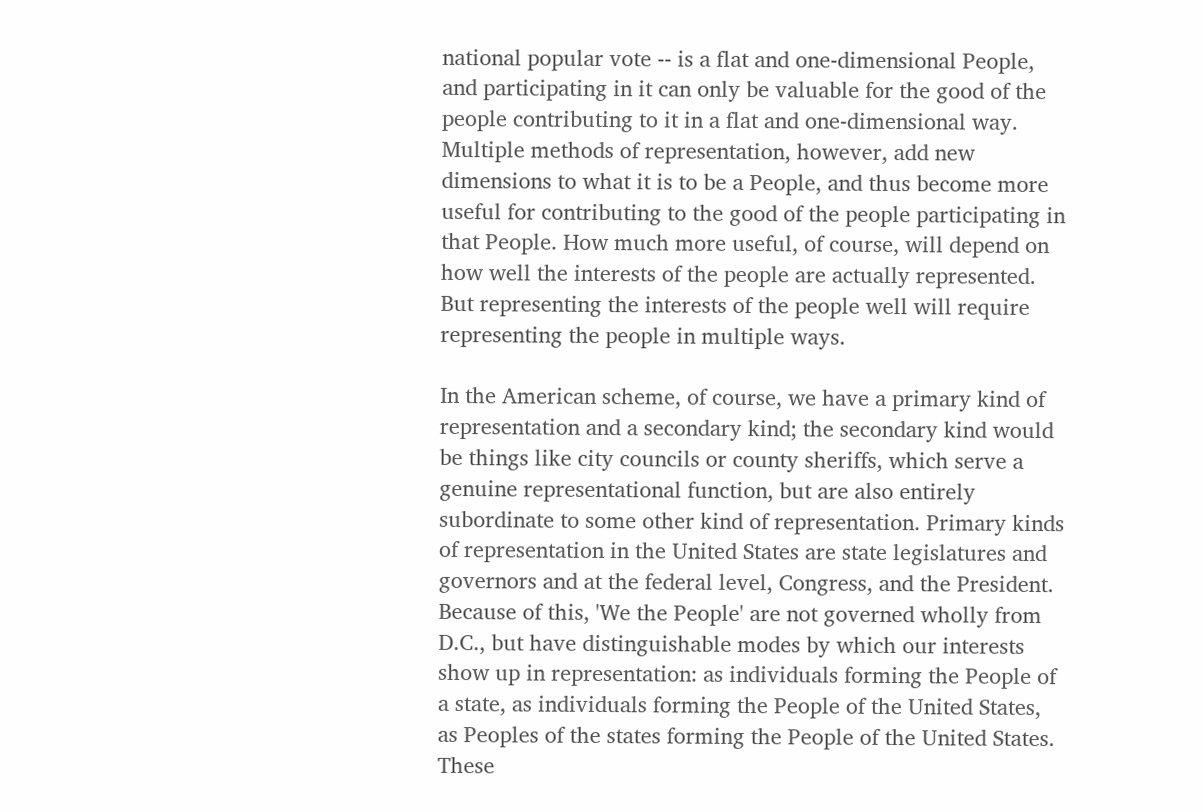national popular vote -- is a flat and one-dimensional People, and participating in it can only be valuable for the good of the people contributing to it in a flat and one-dimensional way. Multiple methods of representation, however, add new dimensions to what it is to be a People, and thus become more useful for contributing to the good of the people participating in that People. How much more useful, of course, will depend on how well the interests of the people are actually represented. But representing the interests of the people well will require representing the people in multiple ways.

In the American scheme, of course, we have a primary kind of representation and a secondary kind; the secondary kind would be things like city councils or county sheriffs, which serve a genuine representational function, but are also entirely subordinate to some other kind of representation. Primary kinds of representation in the United States are state legislatures and governors and at the federal level, Congress, and the President. Because of this, 'We the People' are not governed wholly from D.C., but have distinguishable modes by which our interests show up in representation: as individuals forming the People of a state, as individuals forming the People of the United States, as Peoples of the states forming the People of the United States. These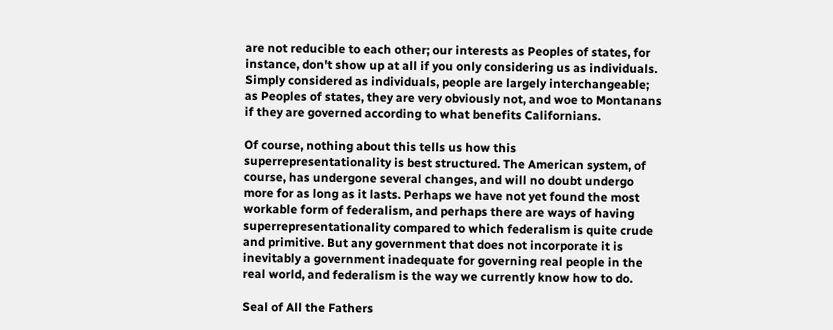are not reducible to each other; our interests as Peoples of states, for instance, don't show up at all if you only considering us as individuals. Simply considered as individuals, people are largely interchangeable; as Peoples of states, they are very obviously not, and woe to Montanans if they are governed according to what benefits Californians.

Of course, nothing about this tells us how this superrepresentationality is best structured. The American system, of course, has undergone several changes, and will no doubt undergo more for as long as it lasts. Perhaps we have not yet found the most workable form of federalism, and perhaps there are ways of having superrepresentationality compared to which federalism is quite crude and primitive. But any government that does not incorporate it is inevitably a government inadequate for governing real people in the real world, and federalism is the way we currently know how to do.

Seal of All the Fathers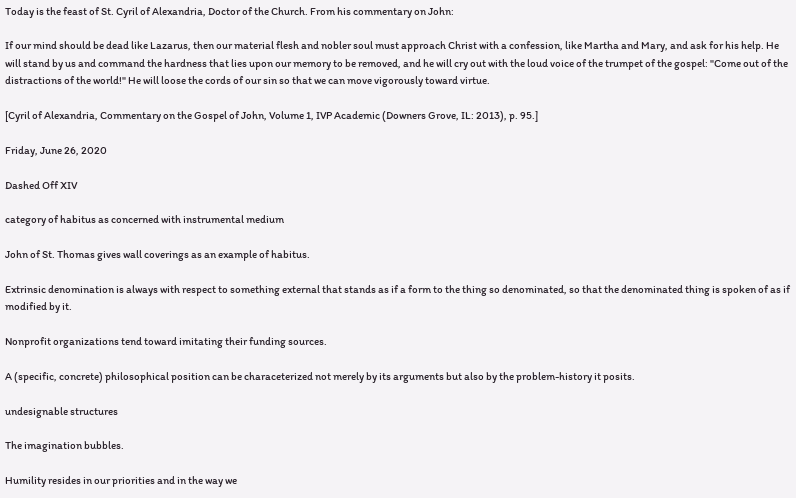Today is the feast of St. Cyril of Alexandria, Doctor of the Church. From his commentary on John:

If our mind should be dead like Lazarus, then our material flesh and nobler soul must approach Christ with a confession, like Martha and Mary, and ask for his help. He will stand by us and command the hardness that lies upon our memory to be removed, and he will cry out with the loud voice of the trumpet of the gospel: "Come out of the distractions of the world!" He will loose the cords of our sin so that we can move vigorously toward virtue.

[Cyril of Alexandria, Commentary on the Gospel of John, Volume 1, IVP Academic (Downers Grove, IL: 2013), p. 95.]

Friday, June 26, 2020

Dashed Off XIV

category of habitus as concerned with instrumental medium

John of St. Thomas gives wall coverings as an example of habitus.

Extrinsic denomination is always with respect to something external that stands as if a form to the thing so denominated, so that the denominated thing is spoken of as if modified by it.

Nonprofit organizations tend toward imitating their funding sources.

A (specific, concrete) philosophical position can be characeterized not merely by its arguments but also by the problem-history it posits.

undesignable structures

The imagination bubbles.

Humility resides in our priorities and in the way we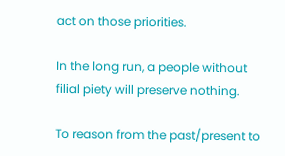act on those priorities.

In the long run, a people without filial piety will preserve nothing.

To reason from the past/present to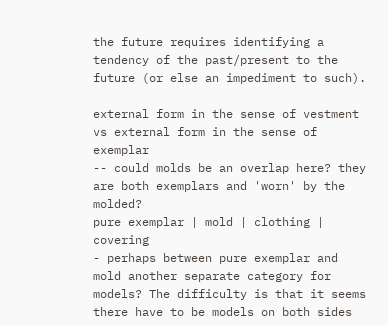the future requires identifying a tendency of the past/present to the future (or else an impediment to such).

external form in the sense of vestment vs external form in the sense of exemplar
-- could molds be an overlap here? they are both exemplars and 'worn' by the molded?
pure exemplar | mold | clothing | covering
- perhaps between pure exemplar and mold another separate category for models? The difficulty is that it seems there have to be models on both sides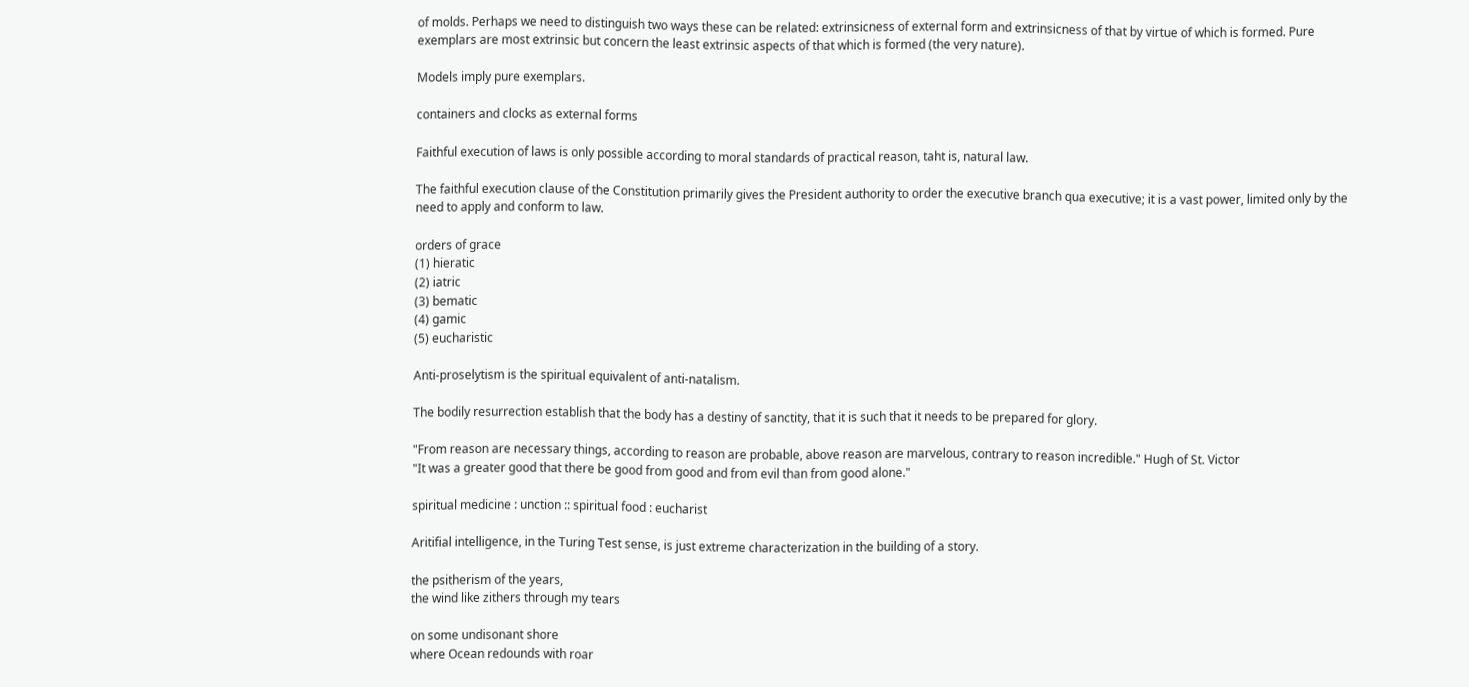of molds. Perhaps we need to distinguish two ways these can be related: extrinsicness of external form and extrinsicness of that by virtue of which is formed. Pure exemplars are most extrinsic but concern the least extrinsic aspects of that which is formed (the very nature).

Models imply pure exemplars.

containers and clocks as external forms

Faithful execution of laws is only possible according to moral standards of practical reason, taht is, natural law.

The faithful execution clause of the Constitution primarily gives the President authority to order the executive branch qua executive; it is a vast power, limited only by the need to apply and conform to law.

orders of grace
(1) hieratic
(2) iatric
(3) bematic
(4) gamic
(5) eucharistic

Anti-proselytism is the spiritual equivalent of anti-natalism.

The bodily resurrection establish that the body has a destiny of sanctity, that it is such that it needs to be prepared for glory.

"From reason are necessary things, according to reason are probable, above reason are marvelous, contrary to reason incredible." Hugh of St. Victor
"It was a greater good that there be good from good and from evil than from good alone."

spiritual medicine : unction :: spiritual food : eucharist

Aritifial intelligence, in the Turing Test sense, is just extreme characterization in the building of a story.

the psitherism of the years,
the wind like zithers through my tears

on some undisonant shore
where Ocean redounds with roar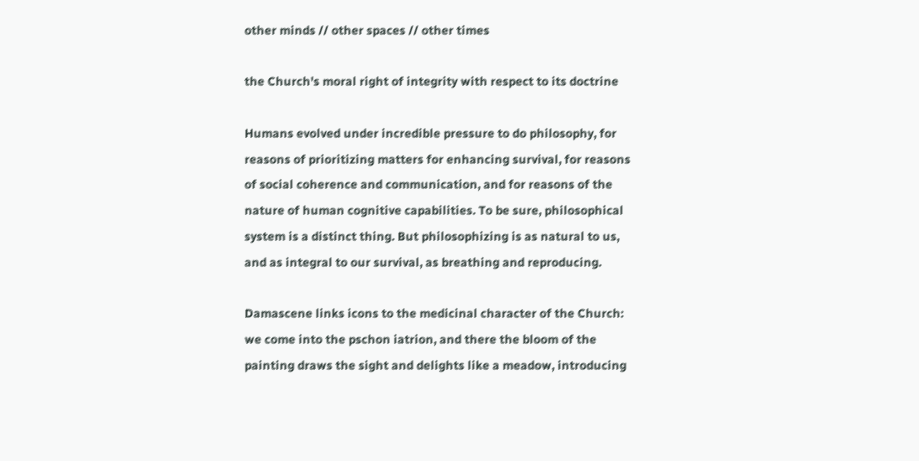other minds // other spaces // other times

the Church's moral right of integrity with respect to its doctrine

Humans evolved under incredible pressure to do philosophy, for reasons of prioritizing matters for enhancing survival, for reasons of social coherence and communication, and for reasons of the nature of human cognitive capabilities. To be sure, philosophical system is a distinct thing. But philosophizing is as natural to us, and as integral to our survival, as breathing and reproducing.

Damascene links icons to the medicinal character of the Church: we come into the pschon iatrion, and there the bloom of the painting draws the sight and delights like a meadow, introducing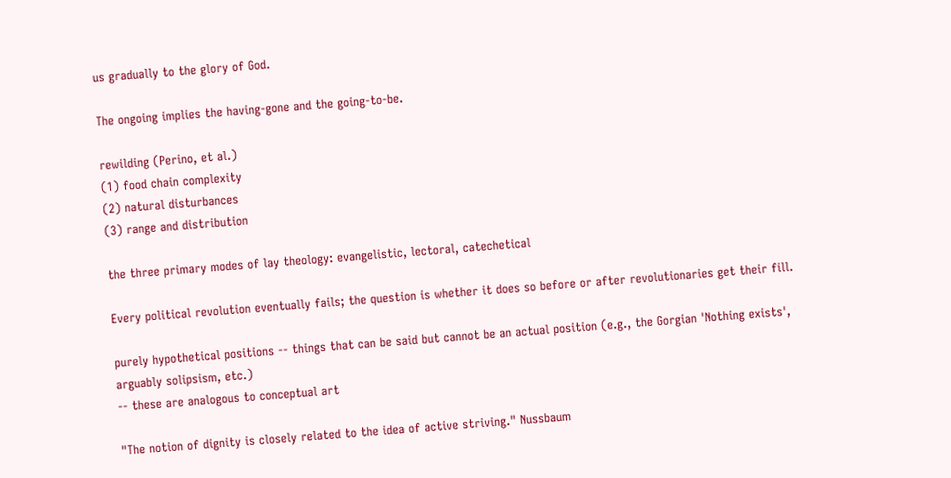us gradually to the glory of God.

The ongoing implies the having-gone and the going-to-be.

rewilding (Perino, et al.)
(1) food chain complexity
(2) natural disturbances
(3) range and distribution

the three primary modes of lay theology: evangelistic, lectoral, catechetical

Every political revolution eventually fails; the question is whether it does so before or after revolutionaries get their fill.

purely hypothetical positions -- things that can be said but cannot be an actual position (e.g., the Gorgian 'Nothing exists', arguably solipsism, etc.)
-- these are analogous to conceptual art

"The notion of dignity is closely related to the idea of active striving." Nussbaum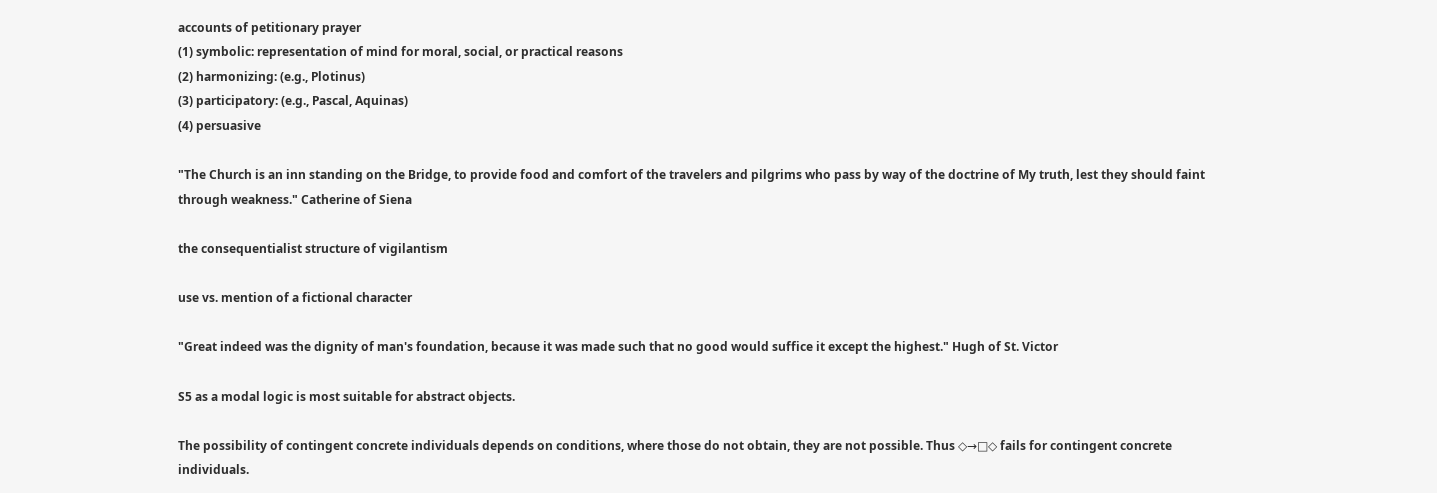accounts of petitionary prayer
(1) symbolic: representation of mind for moral, social, or practical reasons
(2) harmonizing: (e.g., Plotinus)
(3) participatory: (e.g., Pascal, Aquinas)
(4) persuasive

"The Church is an inn standing on the Bridge, to provide food and comfort of the travelers and pilgrims who pass by way of the doctrine of My truth, lest they should faint through weakness." Catherine of Siena

the consequentialist structure of vigilantism

use vs. mention of a fictional character

"Great indeed was the dignity of man's foundation, because it was made such that no good would suffice it except the highest." Hugh of St. Victor

S5 as a modal logic is most suitable for abstract objects.

The possibility of contingent concrete individuals depends on conditions, where those do not obtain, they are not possible. Thus ◇→□◇ fails for contingent concrete individuals.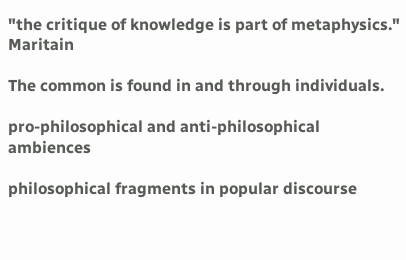"the critique of knowledge is part of metaphysics." Maritain

The common is found in and through individuals.

pro-philosophical and anti-philosophical ambiences

philosophical fragments in popular discourse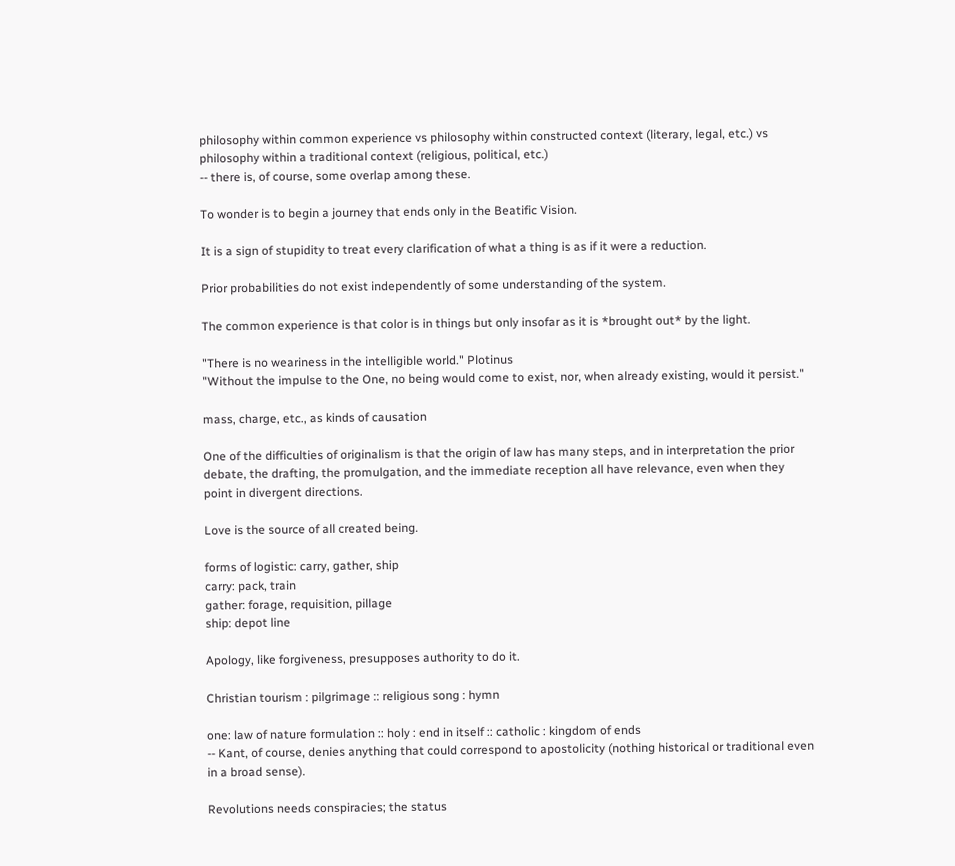philosophy within common experience vs philosophy within constructed context (literary, legal, etc.) vs philosophy within a traditional context (religious, political, etc.)
-- there is, of course, some overlap among these.

To wonder is to begin a journey that ends only in the Beatific Vision.

It is a sign of stupidity to treat every clarification of what a thing is as if it were a reduction.

Prior probabilities do not exist independently of some understanding of the system.

The common experience is that color is in things but only insofar as it is *brought out* by the light.

"There is no weariness in the intelligible world." Plotinus
"Without the impulse to the One, no being would come to exist, nor, when already existing, would it persist."

mass, charge, etc., as kinds of causation

One of the difficulties of originalism is that the origin of law has many steps, and in interpretation the prior debate, the drafting, the promulgation, and the immediate reception all have relevance, even when they point in divergent directions.

Love is the source of all created being.

forms of logistic: carry, gather, ship
carry: pack, train
gather: forage, requisition, pillage
ship: depot line

Apology, like forgiveness, presupposes authority to do it.

Christian tourism : pilgrimage :: religious song : hymn

one: law of nature formulation :: holy : end in itself :: catholic : kingdom of ends
-- Kant, of course, denies anything that could correspond to apostolicity (nothing historical or traditional even in a broad sense).

Revolutions needs conspiracies; the status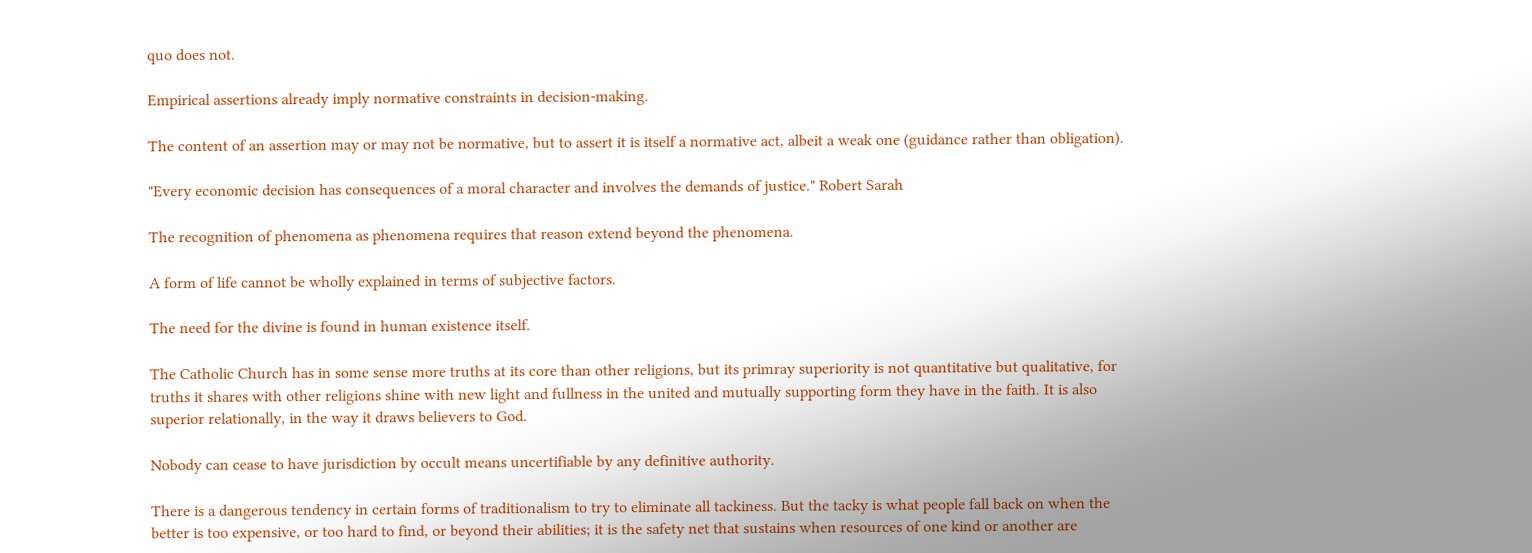quo does not.

Empirical assertions already imply normative constraints in decision-making.

The content of an assertion may or may not be normative, but to assert it is itself a normative act, albeit a weak one (guidance rather than obligation).

"Every economic decision has consequences of a moral character and involves the demands of justice." Robert Sarah

The recognition of phenomena as phenomena requires that reason extend beyond the phenomena.

A form of life cannot be wholly explained in terms of subjective factors.

The need for the divine is found in human existence itself.

The Catholic Church has in some sense more truths at its core than other religions, but its primray superiority is not quantitative but qualitative, for truths it shares with other religions shine with new light and fullness in the united and mutually supporting form they have in the faith. It is also superior relationally, in the way it draws believers to God.

Nobody can cease to have jurisdiction by occult means uncertifiable by any definitive authority.

There is a dangerous tendency in certain forms of traditionalism to try to eliminate all tackiness. But the tacky is what people fall back on when the better is too expensive, or too hard to find, or beyond their abilities; it is the safety net that sustains when resources of one kind or another are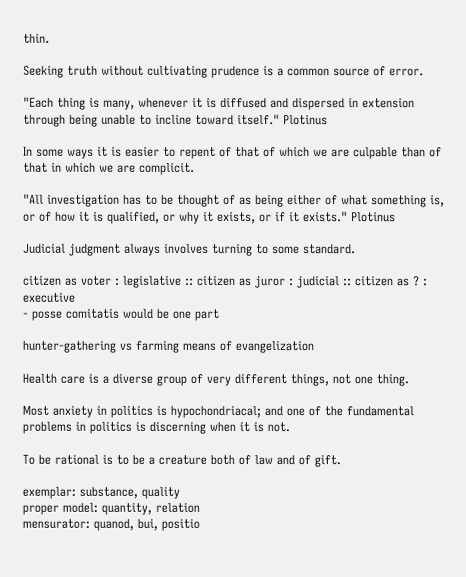thin.

Seeking truth without cultivating prudence is a common source of error.

"Each thing is many, whenever it is diffused and dispersed in extension through being unable to incline toward itself." Plotinus

In some ways it is easier to repent of that of which we are culpable than of that in which we are complicit.

"All investigation has to be thought of as being either of what something is, or of how it is qualified, or why it exists, or if it exists." Plotinus

Judicial judgment always involves turning to some standard.

citizen as voter : legislative :: citizen as juror : judicial :: citizen as ? : executive
- posse comitatis would be one part

hunter-gathering vs farming means of evangelization

Health care is a diverse group of very different things, not one thing.

Most anxiety in politics is hypochondriacal; and one of the fundamental problems in politics is discerning when it is not.

To be rational is to be a creature both of law and of gift.

exemplar: substance, quality
proper model: quantity, relation
mensurator: quanod, bui, positio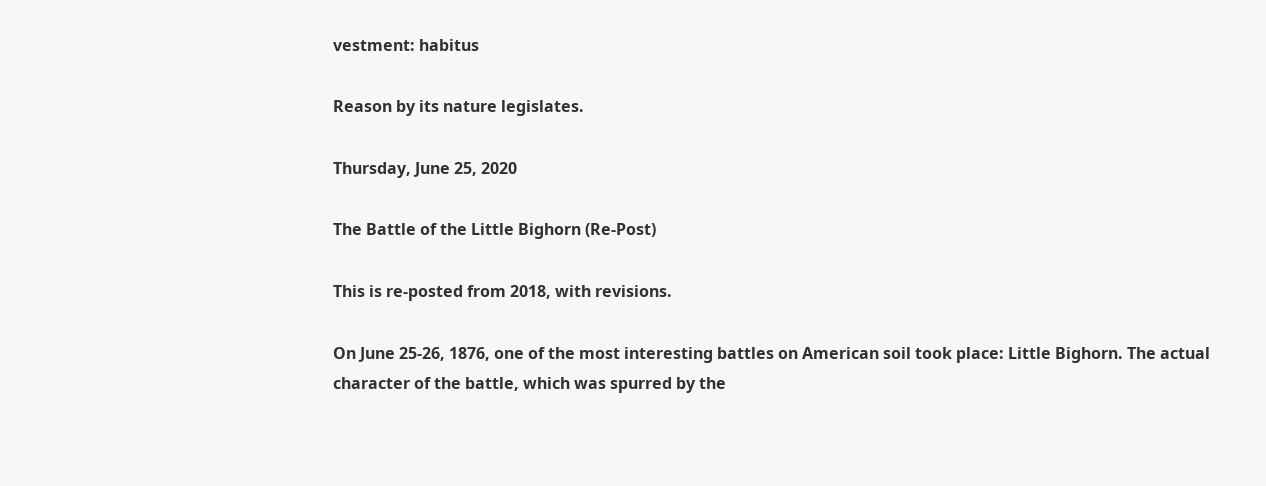vestment: habitus

Reason by its nature legislates.

Thursday, June 25, 2020

The Battle of the Little Bighorn (Re-Post)

This is re-posted from 2018, with revisions.

On June 25-26, 1876, one of the most interesting battles on American soil took place: Little Bighorn. The actual character of the battle, which was spurred by the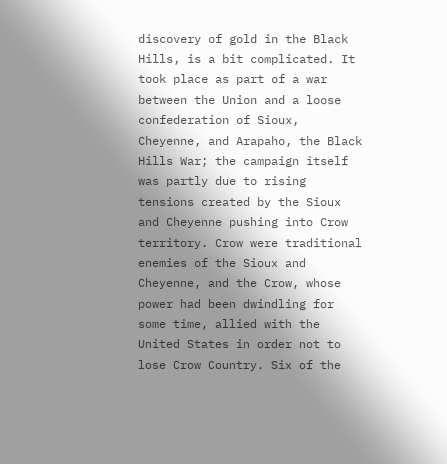discovery of gold in the Black Hills, is a bit complicated. It took place as part of a war between the Union and a loose confederation of Sioux, Cheyenne, and Arapaho, the Black Hills War; the campaign itself was partly due to rising tensions created by the Sioux and Cheyenne pushing into Crow territory. Crow were traditional enemies of the Sioux and Cheyenne, and the Crow, whose power had been dwindling for some time, allied with the United States in order not to lose Crow Country. Six of the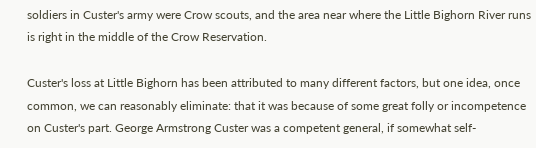soldiers in Custer's army were Crow scouts, and the area near where the Little Bighorn River runs is right in the middle of the Crow Reservation.

Custer's loss at Little Bighorn has been attributed to many different factors, but one idea, once common, we can reasonably eliminate: that it was because of some great folly or incompetence on Custer's part. George Armstrong Custer was a competent general, if somewhat self-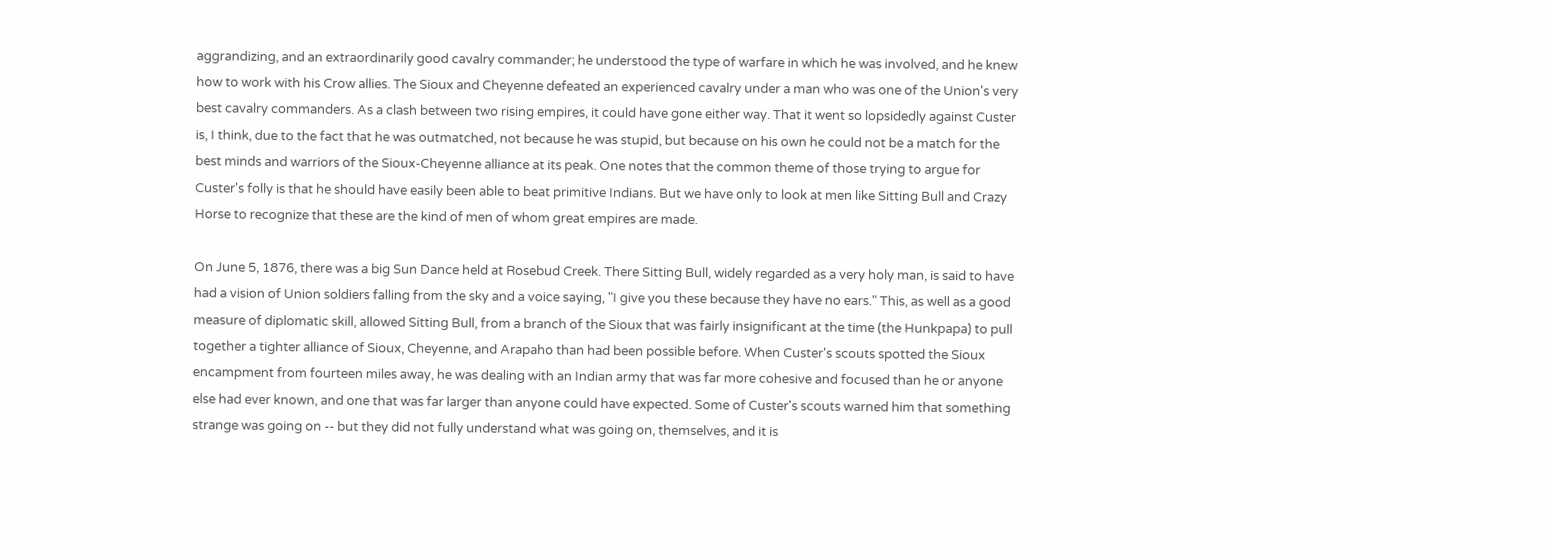aggrandizing, and an extraordinarily good cavalry commander; he understood the type of warfare in which he was involved, and he knew how to work with his Crow allies. The Sioux and Cheyenne defeated an experienced cavalry under a man who was one of the Union's very best cavalry commanders. As a clash between two rising empires, it could have gone either way. That it went so lopsidedly against Custer is, I think, due to the fact that he was outmatched, not because he was stupid, but because on his own he could not be a match for the best minds and warriors of the Sioux-Cheyenne alliance at its peak. One notes that the common theme of those trying to argue for Custer's folly is that he should have easily been able to beat primitive Indians. But we have only to look at men like Sitting Bull and Crazy Horse to recognize that these are the kind of men of whom great empires are made.

On June 5, 1876, there was a big Sun Dance held at Rosebud Creek. There Sitting Bull, widely regarded as a very holy man, is said to have had a vision of Union soldiers falling from the sky and a voice saying, "I give you these because they have no ears." This, as well as a good measure of diplomatic skill, allowed Sitting Bull, from a branch of the Sioux that was fairly insignificant at the time (the Hunkpapa) to pull together a tighter alliance of Sioux, Cheyenne, and Arapaho than had been possible before. When Custer's scouts spotted the Sioux encampment from fourteen miles away, he was dealing with an Indian army that was far more cohesive and focused than he or anyone else had ever known, and one that was far larger than anyone could have expected. Some of Custer's scouts warned him that something strange was going on -- but they did not fully understand what was going on, themselves, and it is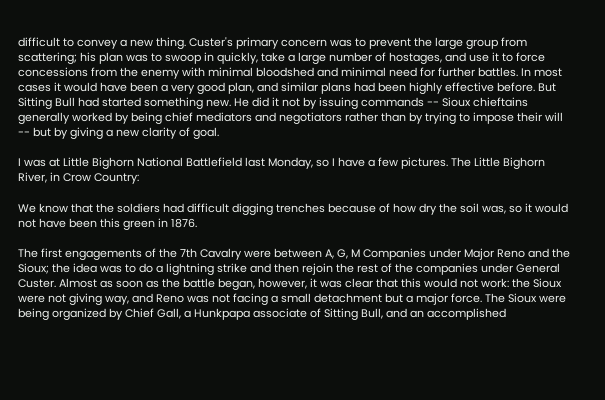difficult to convey a new thing. Custer's primary concern was to prevent the large group from scattering; his plan was to swoop in quickly, take a large number of hostages, and use it to force concessions from the enemy with minimal bloodshed and minimal need for further battles. In most cases it would have been a very good plan, and similar plans had been highly effective before. But Sitting Bull had started something new. He did it not by issuing commands -- Sioux chieftains generally worked by being chief mediators and negotiators rather than by trying to impose their will -- but by giving a new clarity of goal.

I was at Little Bighorn National Battlefield last Monday, so I have a few pictures. The Little Bighorn River, in Crow Country:

We know that the soldiers had difficult digging trenches because of how dry the soil was, so it would not have been this green in 1876.

The first engagements of the 7th Cavalry were between A, G, M Companies under Major Reno and the Sioux; the idea was to do a lightning strike and then rejoin the rest of the companies under General Custer. Almost as soon as the battle began, however, it was clear that this would not work: the Sioux were not giving way, and Reno was not facing a small detachment but a major force. The Sioux were being organized by Chief Gall, a Hunkpapa associate of Sitting Bull, and an accomplished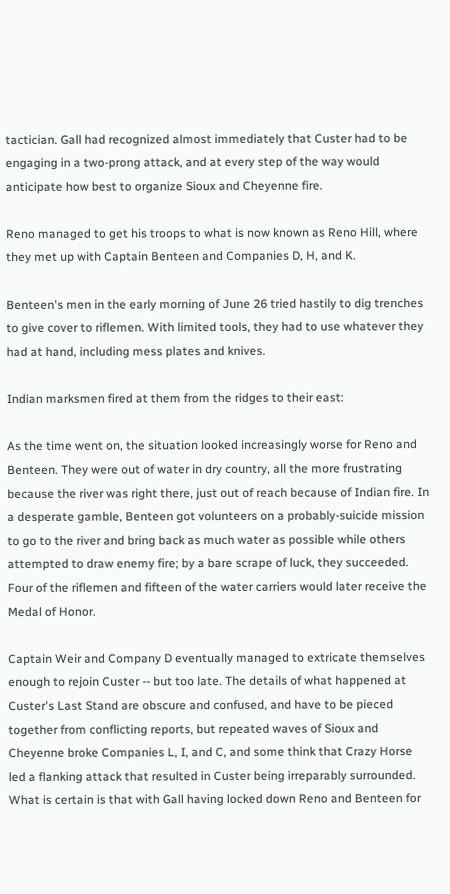tactician. Gall had recognized almost immediately that Custer had to be engaging in a two-prong attack, and at every step of the way would anticipate how best to organize Sioux and Cheyenne fire.

Reno managed to get his troops to what is now known as Reno Hill, where they met up with Captain Benteen and Companies D, H, and K.

Benteen's men in the early morning of June 26 tried hastily to dig trenches to give cover to riflemen. With limited tools, they had to use whatever they had at hand, including mess plates and knives.

Indian marksmen fired at them from the ridges to their east:

As the time went on, the situation looked increasingly worse for Reno and Benteen. They were out of water in dry country, all the more frustrating because the river was right there, just out of reach because of Indian fire. In a desperate gamble, Benteen got volunteers on a probably-suicide mission to go to the river and bring back as much water as possible while others attempted to draw enemy fire; by a bare scrape of luck, they succeeded. Four of the riflemen and fifteen of the water carriers would later receive the Medal of Honor.

Captain Weir and Company D eventually managed to extricate themselves enough to rejoin Custer -- but too late. The details of what happened at Custer's Last Stand are obscure and confused, and have to be pieced together from conflicting reports, but repeated waves of Sioux and Cheyenne broke Companies L, I, and C, and some think that Crazy Horse led a flanking attack that resulted in Custer being irreparably surrounded. What is certain is that with Gall having locked down Reno and Benteen for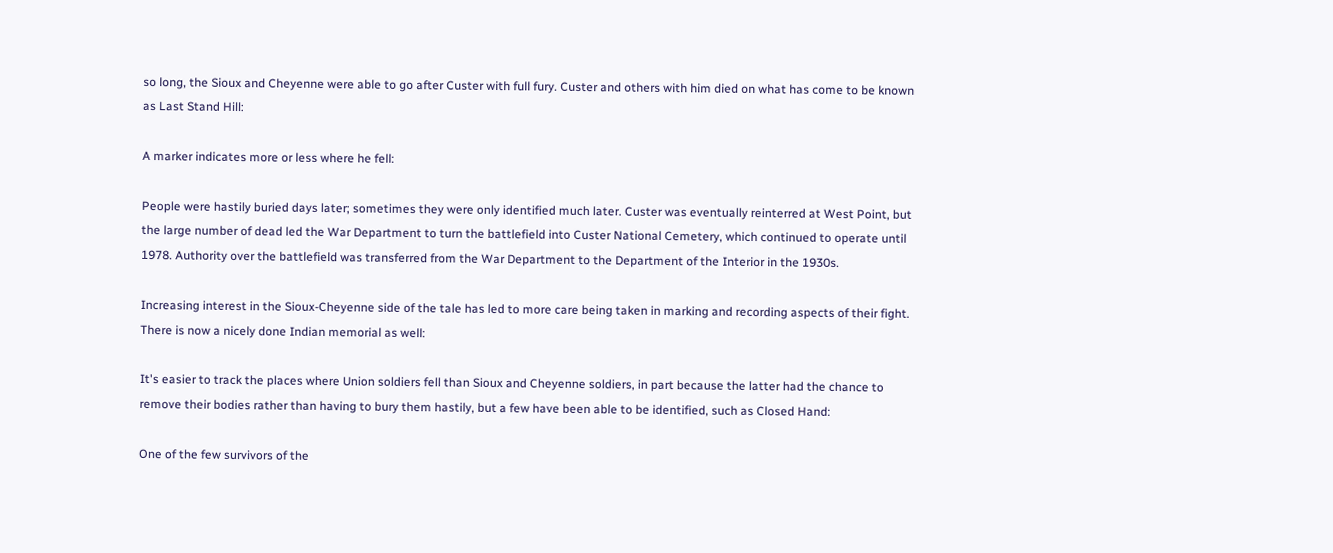so long, the Sioux and Cheyenne were able to go after Custer with full fury. Custer and others with him died on what has come to be known as Last Stand Hill:

A marker indicates more or less where he fell:

People were hastily buried days later; sometimes they were only identified much later. Custer was eventually reinterred at West Point, but the large number of dead led the War Department to turn the battlefield into Custer National Cemetery, which continued to operate until 1978. Authority over the battlefield was transferred from the War Department to the Department of the Interior in the 1930s.

Increasing interest in the Sioux-Cheyenne side of the tale has led to more care being taken in marking and recording aspects of their fight. There is now a nicely done Indian memorial as well:

It's easier to track the places where Union soldiers fell than Sioux and Cheyenne soldiers, in part because the latter had the chance to remove their bodies rather than having to bury them hastily, but a few have been able to be identified, such as Closed Hand:

One of the few survivors of the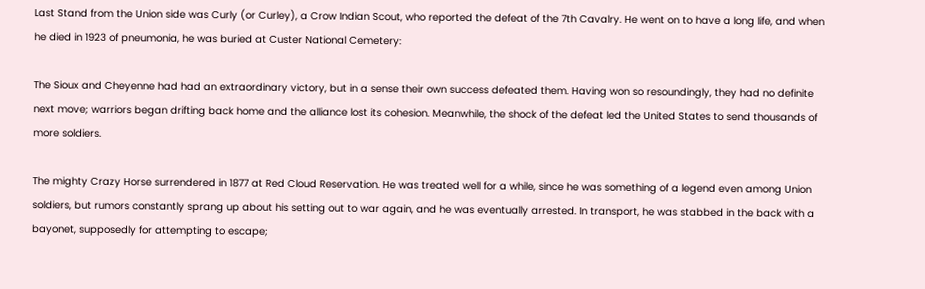Last Stand from the Union side was Curly (or Curley), a Crow Indian Scout, who reported the defeat of the 7th Cavalry. He went on to have a long life, and when he died in 1923 of pneumonia, he was buried at Custer National Cemetery:

The Sioux and Cheyenne had had an extraordinary victory, but in a sense their own success defeated them. Having won so resoundingly, they had no definite next move; warriors began drifting back home and the alliance lost its cohesion. Meanwhile, the shock of the defeat led the United States to send thousands of more soldiers.

The mighty Crazy Horse surrendered in 1877 at Red Cloud Reservation. He was treated well for a while, since he was something of a legend even among Union soldiers, but rumors constantly sprang up about his setting out to war again, and he was eventually arrested. In transport, he was stabbed in the back with a bayonet, supposedly for attempting to escape;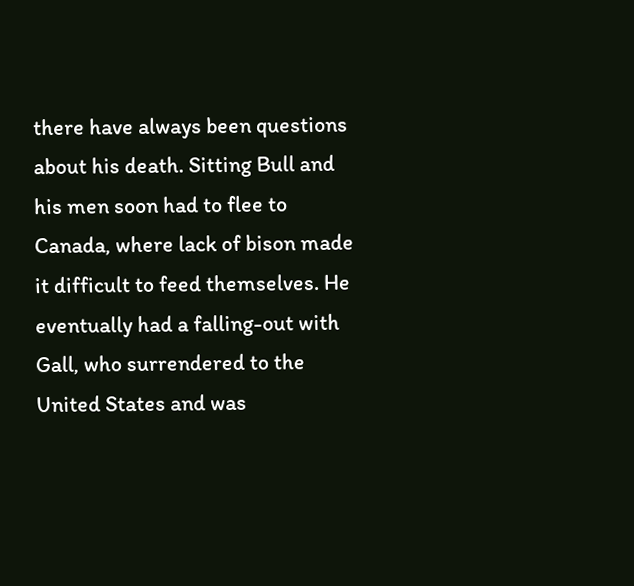there have always been questions about his death. Sitting Bull and his men soon had to flee to Canada, where lack of bison made it difficult to feed themselves. He eventually had a falling-out with Gall, who surrendered to the United States and was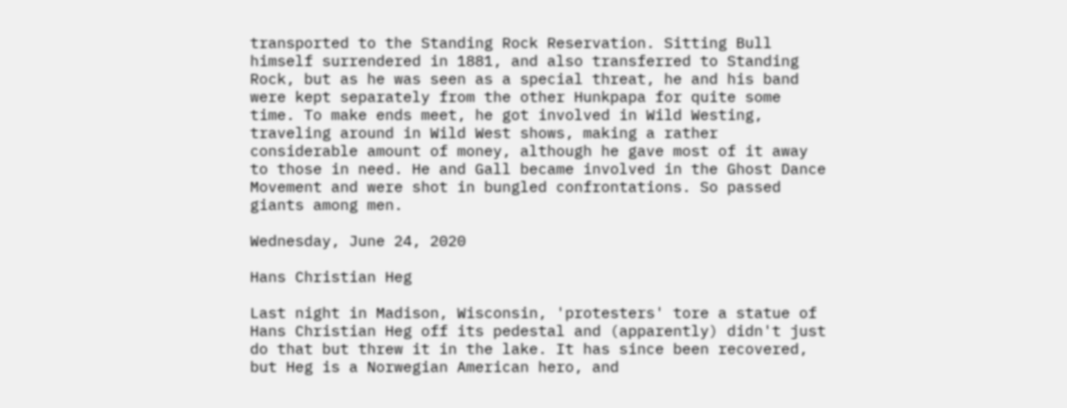transported to the Standing Rock Reservation. Sitting Bull himself surrendered in 1881, and also transferred to Standing Rock, but as he was seen as a special threat, he and his band were kept separately from the other Hunkpapa for quite some time. To make ends meet, he got involved in Wild Westing, traveling around in Wild West shows, making a rather considerable amount of money, although he gave most of it away to those in need. He and Gall became involved in the Ghost Dance Movement and were shot in bungled confrontations. So passed giants among men.

Wednesday, June 24, 2020

Hans Christian Heg

Last night in Madison, Wisconsin, 'protesters' tore a statue of Hans Christian Heg off its pedestal and (apparently) didn't just do that but threw it in the lake. It has since been recovered, but Heg is a Norwegian American hero, and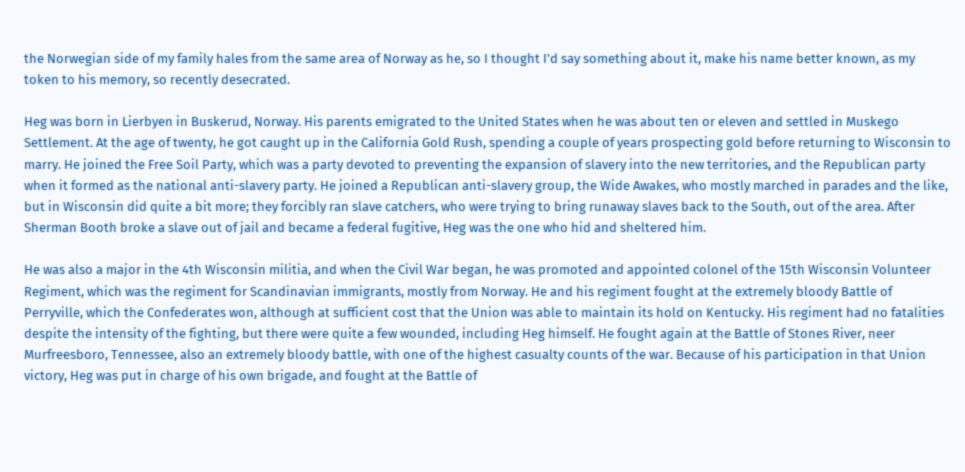the Norwegian side of my family hales from the same area of Norway as he, so I thought I'd say something about it, make his name better known, as my token to his memory, so recently desecrated.

Heg was born in Lierbyen in Buskerud, Norway. His parents emigrated to the United States when he was about ten or eleven and settled in Muskego Settlement. At the age of twenty, he got caught up in the California Gold Rush, spending a couple of years prospecting gold before returning to Wisconsin to marry. He joined the Free Soil Party, which was a party devoted to preventing the expansion of slavery into the new territories, and the Republican party when it formed as the national anti-slavery party. He joined a Republican anti-slavery group, the Wide Awakes, who mostly marched in parades and the like, but in Wisconsin did quite a bit more; they forcibly ran slave catchers, who were trying to bring runaway slaves back to the South, out of the area. After Sherman Booth broke a slave out of jail and became a federal fugitive, Heg was the one who hid and sheltered him.

He was also a major in the 4th Wisconsin militia, and when the Civil War began, he was promoted and appointed colonel of the 15th Wisconsin Volunteer Regiment, which was the regiment for Scandinavian immigrants, mostly from Norway. He and his regiment fought at the extremely bloody Battle of Perryville, which the Confederates won, although at sufficient cost that the Union was able to maintain its hold on Kentucky. His regiment had no fatalities despite the intensity of the fighting, but there were quite a few wounded, including Heg himself. He fought again at the Battle of Stones River, neer Murfreesboro, Tennessee, also an extremely bloody battle, with one of the highest casualty counts of the war. Because of his participation in that Union victory, Heg was put in charge of his own brigade, and fought at the Battle of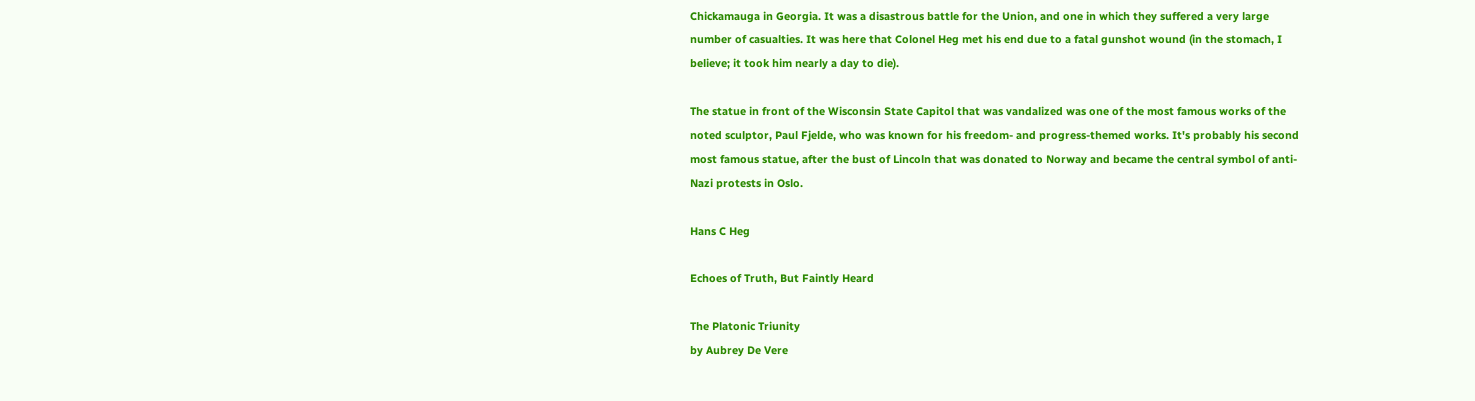Chickamauga in Georgia. It was a disastrous battle for the Union, and one in which they suffered a very large number of casualties. It was here that Colonel Heg met his end due to a fatal gunshot wound (in the stomach, I believe; it took him nearly a day to die).

The statue in front of the Wisconsin State Capitol that was vandalized was one of the most famous works of the noted sculptor, Paul Fjelde, who was known for his freedom- and progress-themed works. It's probably his second most famous statue, after the bust of Lincoln that was donated to Norway and became the central symbol of anti-Nazi protests in Oslo.

Hans C Heg

Echoes of Truth, But Faintly Heard

The Platonic Triunity
by Aubrey De Vere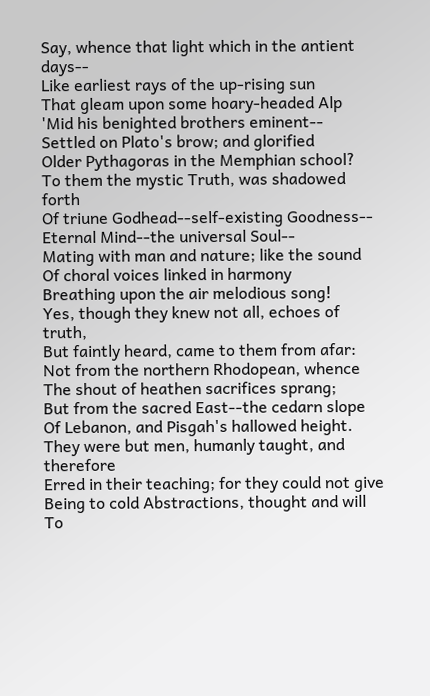Say, whence that light which in the antient days--
Like earliest rays of the up-rising sun
That gleam upon some hoary-headed Alp
'Mid his benighted brothers eminent--
Settled on Plato's brow; and glorified
Older Pythagoras in the Memphian school?
To them the mystic Truth, was shadowed forth
Of triune Godhead--self-existing Goodness--
Eternal Mind--the universal Soul--
Mating with man and nature; like the sound
Of choral voices linked in harmony
Breathing upon the air melodious song!
Yes, though they knew not all, echoes of truth,
But faintly heard, came to them from afar:
Not from the northern Rhodopean, whence
The shout of heathen sacrifices sprang;
But from the sacred East--the cedarn slope
Of Lebanon, and Pisgah's hallowed height.
They were but men, humanly taught, and therefore
Erred in their teaching; for they could not give
Being to cold Abstractions, thought and will
To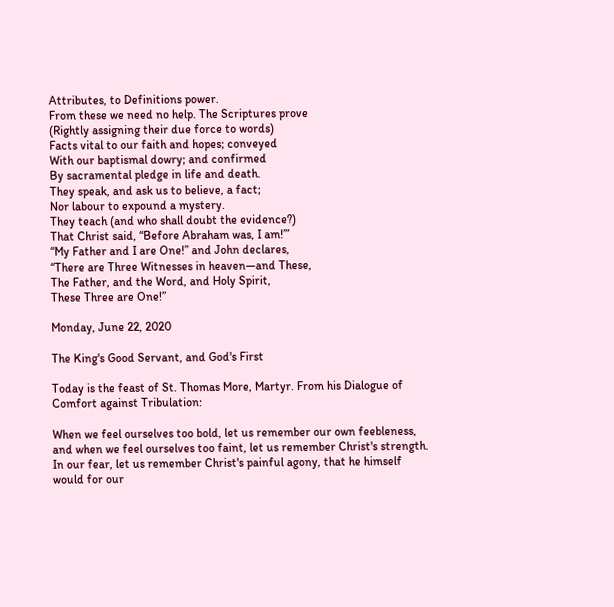Attributes, to Definitions power.
From these we need no help. The Scriptures prove
(Rightly assigning their due force to words)
Facts vital to our faith and hopes; conveyed
With our baptismal dowry; and confirmed
By sacramental pledge in life and death.
They speak, and ask us to believe, a fact;
Nor labour to expound a mystery.
They teach (and who shall doubt the evidence?)
That Christ said, “Before Abraham was, I am!’”
“My Father and I are One!” and John declares,
“There are Three Witnesses in heaven—and These,
The Father, and the Word, and Holy Spirit,
These Three are One!”

Monday, June 22, 2020

The King's Good Servant, and God's First

Today is the feast of St. Thomas More, Martyr. From his Dialogue of Comfort against Tribulation:

When we feel ourselves too bold, let us remember our own feebleness, and when we feel ourselves too faint, let us remember Christ's strength. In our fear, let us remember Christ's painful agony, that he himself would for our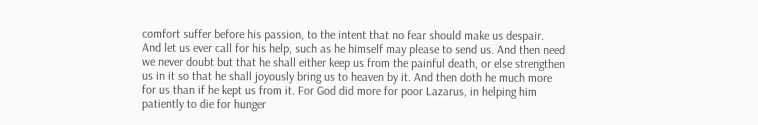comfort suffer before his passion, to the intent that no fear should make us despair. And let us ever call for his help, such as he himself may please to send us. And then need we never doubt but that he shall either keep us from the painful death, or else strengthen us in it so that he shall joyously bring us to heaven by it. And then doth he much more for us than if he kept us from it. For God did more for poor Lazarus, in helping him patiently to die for hunger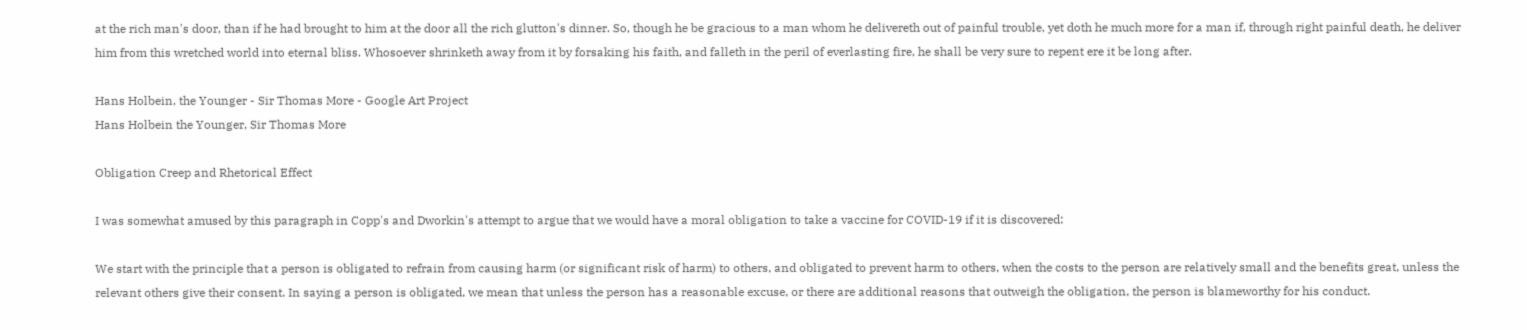at the rich man's door, than if he had brought to him at the door all the rich glutton's dinner. So, though he be gracious to a man whom he delivereth out of painful trouble, yet doth he much more for a man if, through right painful death, he deliver him from this wretched world into eternal bliss. Whosoever shrinketh away from it by forsaking his faith, and falleth in the peril of everlasting fire, he shall be very sure to repent ere it be long after.

Hans Holbein, the Younger - Sir Thomas More - Google Art Project
Hans Holbein the Younger, Sir Thomas More

Obligation Creep and Rhetorical Effect

I was somewhat amused by this paragraph in Copp's and Dworkin's attempt to argue that we would have a moral obligation to take a vaccine for COVID-19 if it is discovered:

We start with the principle that a person is obligated to refrain from causing harm (or significant risk of harm) to others, and obligated to prevent harm to others, when the costs to the person are relatively small and the benefits great, unless the relevant others give their consent. In saying a person is obligated, we mean that unless the person has a reasonable excuse, or there are additional reasons that outweigh the obligation, the person is blameworthy for his conduct.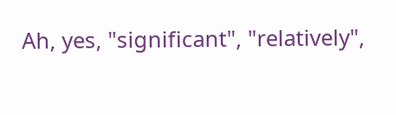Ah, yes, "significant", "relatively",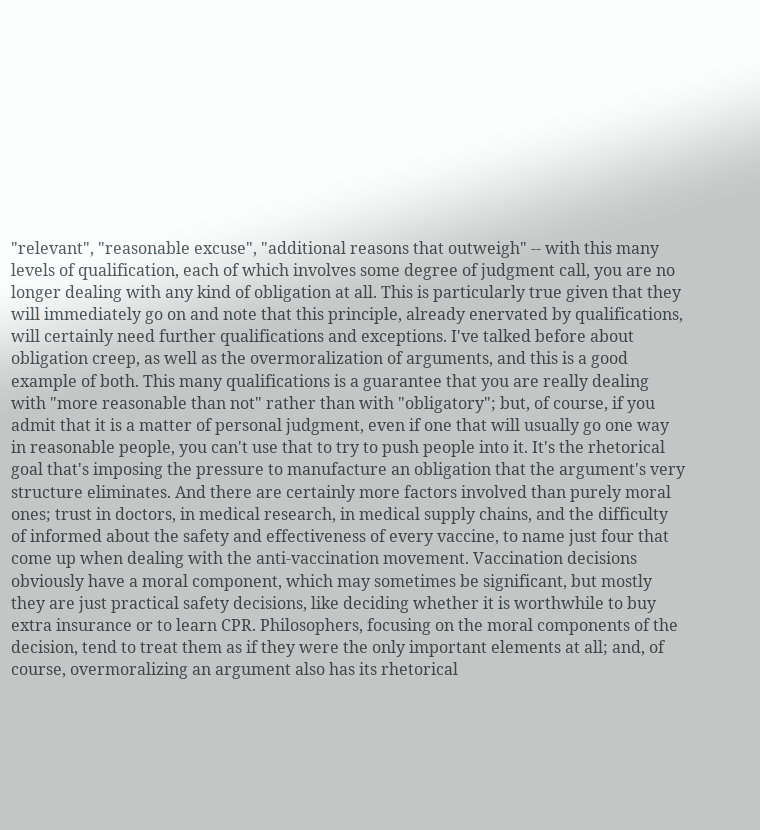"relevant", "reasonable excuse", "additional reasons that outweigh" -- with this many levels of qualification, each of which involves some degree of judgment call, you are no longer dealing with any kind of obligation at all. This is particularly true given that they will immediately go on and note that this principle, already enervated by qualifications, will certainly need further qualifications and exceptions. I've talked before about obligation creep, as well as the overmoralization of arguments, and this is a good example of both. This many qualifications is a guarantee that you are really dealing with "more reasonable than not" rather than with "obligatory"; but, of course, if you admit that it is a matter of personal judgment, even if one that will usually go one way in reasonable people, you can't use that to try to push people into it. It's the rhetorical goal that's imposing the pressure to manufacture an obligation that the argument's very structure eliminates. And there are certainly more factors involved than purely moral ones; trust in doctors, in medical research, in medical supply chains, and the difficulty of informed about the safety and effectiveness of every vaccine, to name just four that come up when dealing with the anti-vaccination movement. Vaccination decisions obviously have a moral component, which may sometimes be significant, but mostly they are just practical safety decisions, like deciding whether it is worthwhile to buy extra insurance or to learn CPR. Philosophers, focusing on the moral components of the decision, tend to treat them as if they were the only important elements at all; and, of course, overmoralizing an argument also has its rhetorical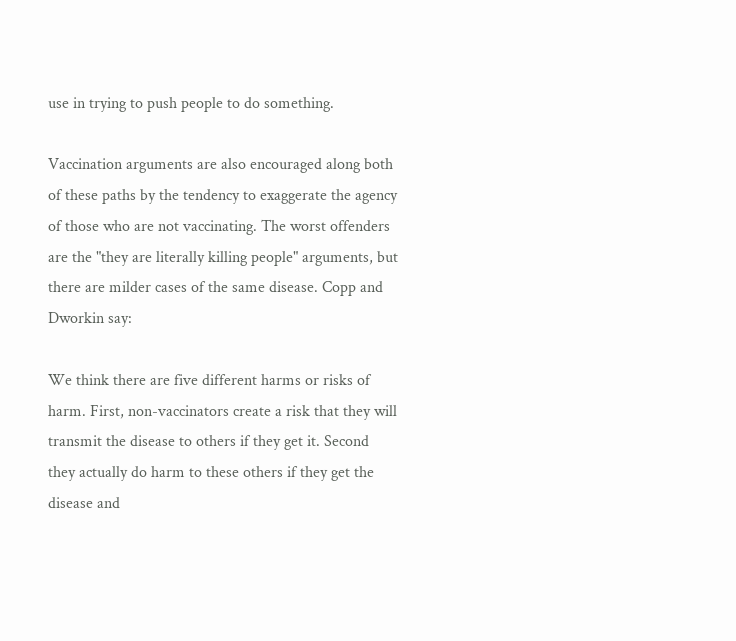use in trying to push people to do something.

Vaccination arguments are also encouraged along both of these paths by the tendency to exaggerate the agency of those who are not vaccinating. The worst offenders are the "they are literally killing people" arguments, but there are milder cases of the same disease. Copp and Dworkin say:

We think there are five different harms or risks of harm. First, non-vaccinators create a risk that they will transmit the disease to others if they get it. Second they actually do harm to these others if they get the disease and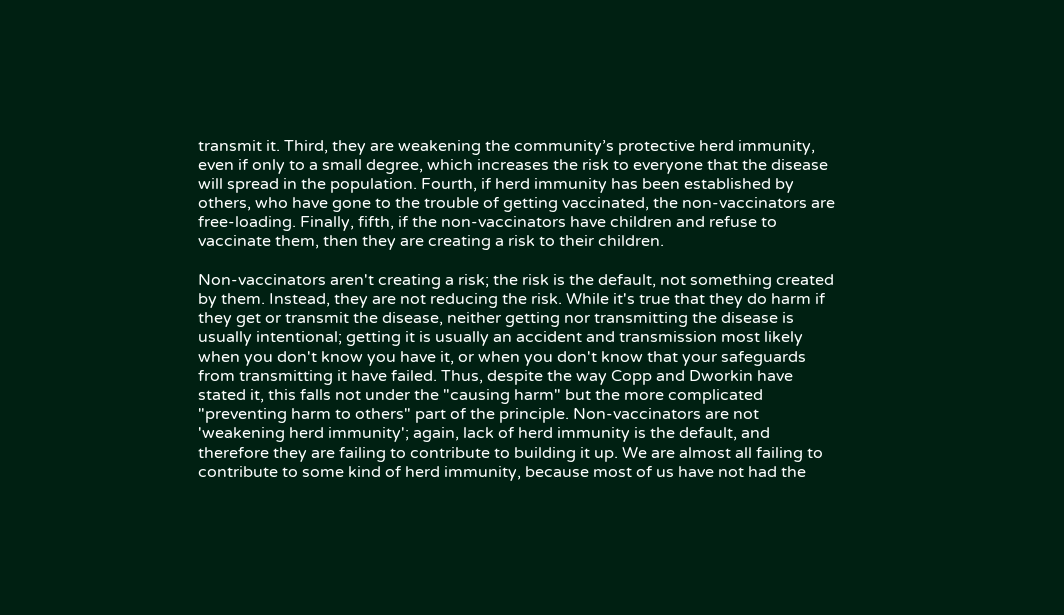transmit it. Third, they are weakening the community’s protective herd immunity, even if only to a small degree, which increases the risk to everyone that the disease will spread in the population. Fourth, if herd immunity has been established by others, who have gone to the trouble of getting vaccinated, the non-vaccinators are free-loading. Finally, fifth, if the non-vaccinators have children and refuse to vaccinate them, then they are creating a risk to their children.

Non-vaccinators aren't creating a risk; the risk is the default, not something created by them. Instead, they are not reducing the risk. While it's true that they do harm if they get or transmit the disease, neither getting nor transmitting the disease is usually intentional; getting it is usually an accident and transmission most likely when you don't know you have it, or when you don't know that your safeguards from transmitting it have failed. Thus, despite the way Copp and Dworkin have stated it, this falls not under the "causing harm" but the more complicated "preventing harm to others" part of the principle. Non-vaccinators are not 'weakening herd immunity'; again, lack of herd immunity is the default, and therefore they are failing to contribute to building it up. We are almost all failing to contribute to some kind of herd immunity, because most of us have not had the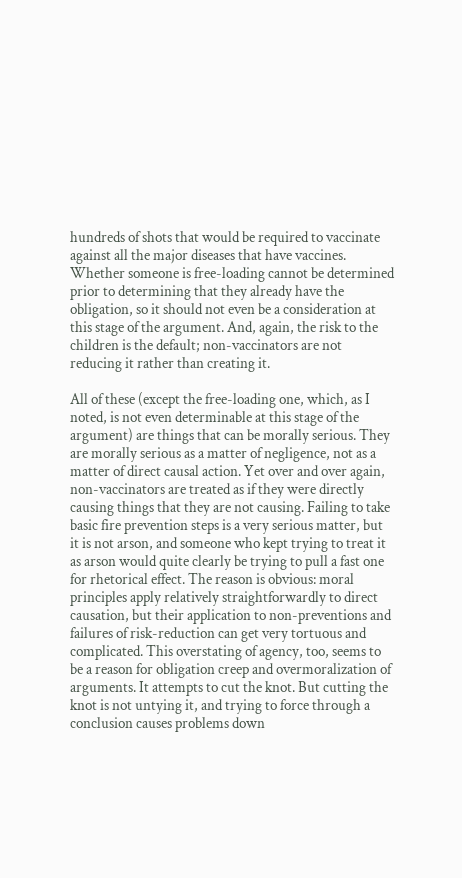hundreds of shots that would be required to vaccinate against all the major diseases that have vaccines. Whether someone is free-loading cannot be determined prior to determining that they already have the obligation, so it should not even be a consideration at this stage of the argument. And, again, the risk to the children is the default; non-vaccinators are not reducing it rather than creating it.

All of these (except the free-loading one, which, as I noted, is not even determinable at this stage of the argument) are things that can be morally serious. They are morally serious as a matter of negligence, not as a matter of direct causal action. Yet over and over again, non-vaccinators are treated as if they were directly causing things that they are not causing. Failing to take basic fire prevention steps is a very serious matter, but it is not arson, and someone who kept trying to treat it as arson would quite clearly be trying to pull a fast one for rhetorical effect. The reason is obvious: moral principles apply relatively straightforwardly to direct causation, but their application to non-preventions and failures of risk-reduction can get very tortuous and complicated. This overstating of agency, too, seems to be a reason for obligation creep and overmoralization of arguments. It attempts to cut the knot. But cutting the knot is not untying it, and trying to force through a conclusion causes problems down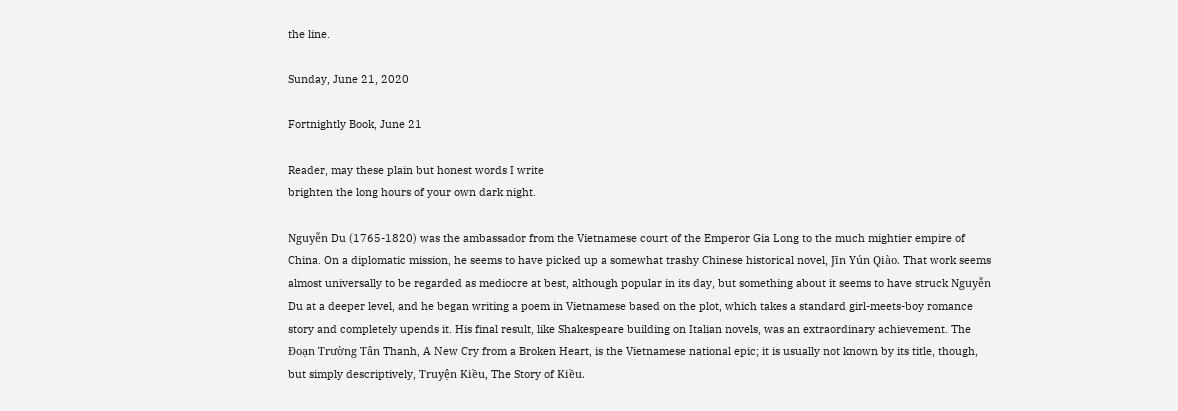the line.

Sunday, June 21, 2020

Fortnightly Book, June 21

Reader, may these plain but honest words I write
brighten the long hours of your own dark night.

Nguyễn Du (1765-1820) was the ambassador from the Vietnamese court of the Emperor Gia Long to the much mightier empire of China. On a diplomatic mission, he seems to have picked up a somewhat trashy Chinese historical novel, Jīn Yún Qiào. That work seems almost universally to be regarded as mediocre at best, although popular in its day, but something about it seems to have struck Nguyễn Du at a deeper level, and he began writing a poem in Vietnamese based on the plot, which takes a standard girl-meets-boy romance story and completely upends it. His final result, like Shakespeare building on Italian novels, was an extraordinary achievement. The Đoạn Trường Tân Thanh, A New Cry from a Broken Heart, is the Vietnamese national epic; it is usually not known by its title, though, but simply descriptively, Truyện Kiều, The Story of Kiều.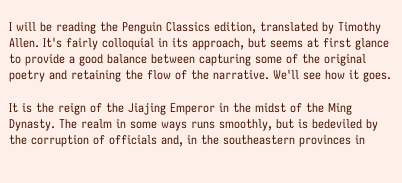I will be reading the Penguin Classics edition, translated by Timothy Allen. It's fairly colloquial in its approach, but seems at first glance to provide a good balance between capturing some of the original poetry and retaining the flow of the narrative. We'll see how it goes.

It is the reign of the Jiajing Emperor in the midst of the Ming Dynasty. The realm in some ways runs smoothly, but is bedeviled by the corruption of officials and, in the southeastern provinces in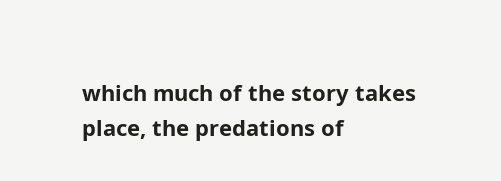which much of the story takes place, the predations of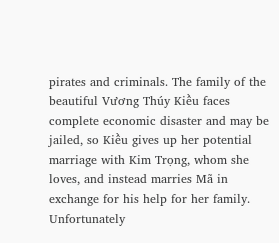pirates and criminals. The family of the beautiful Vương Thúy Kiều faces complete economic disaster and may be jailed, so Kiều gives up her potential marriage with Kim Trọng, whom she loves, and instead marries Mã in exchange for his help for her family. Unfortunately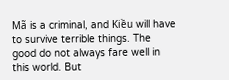Mã is a criminal, and Kiều will have to survive terrible things. The good do not always fare well in this world. But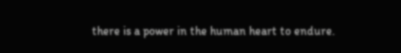there is a power in the human heart to endure.